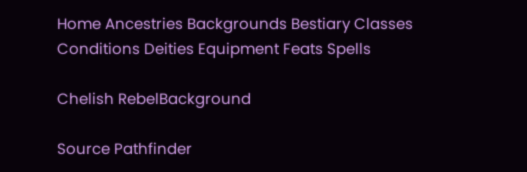Home Ancestries Backgrounds Bestiary Classes Conditions Deities Equipment Feats Spells

Chelish RebelBackground

Source Pathfinder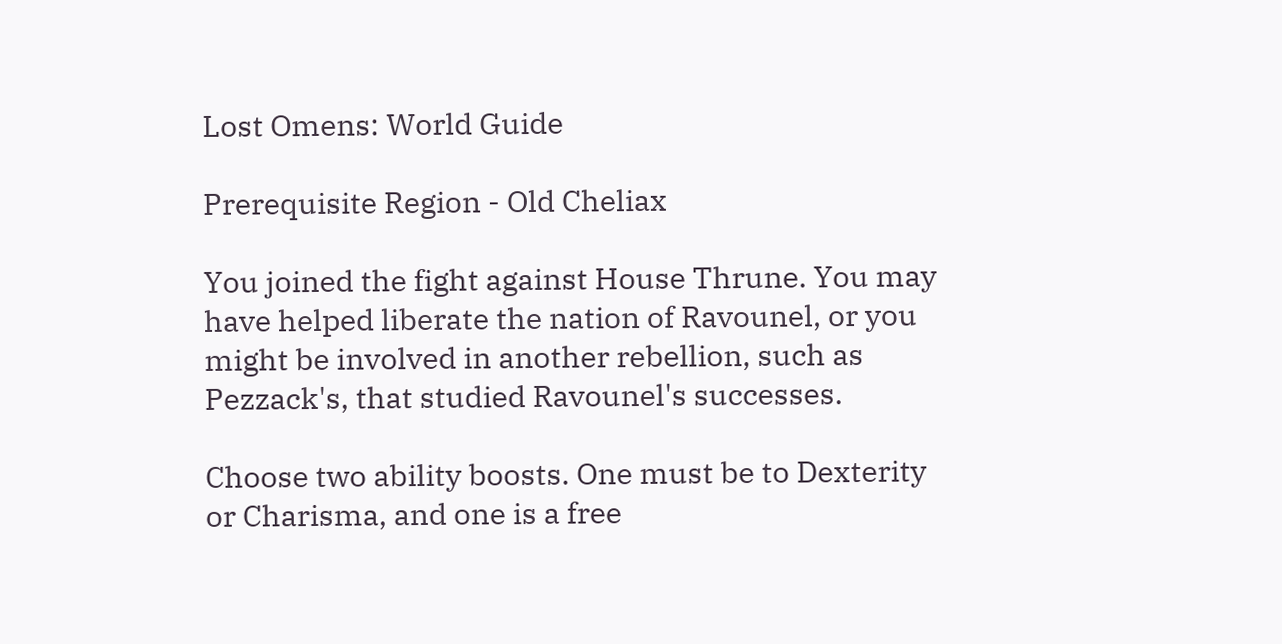Lost Omens: World Guide

Prerequisite Region - Old Cheliax

You joined the fight against House Thrune. You may have helped liberate the nation of Ravounel, or you might be involved in another rebellion, such as Pezzack's, that studied Ravounel's successes.

Choose two ability boosts. One must be to Dexterity or Charisma, and one is a free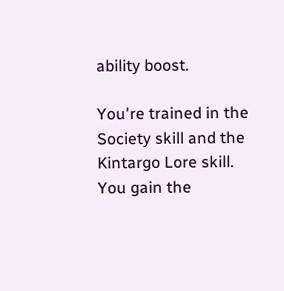ability boost.

You're trained in the Society skill and the Kintargo Lore skill. You gain the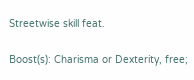Streetwise skill feat.

Boost(s): Charisma or Dexterity, free;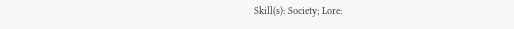Skill(s): Society; Lore: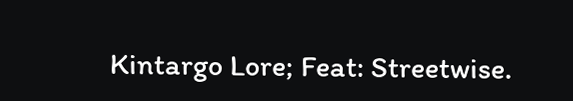Kintargo Lore; Feat: Streetwise.